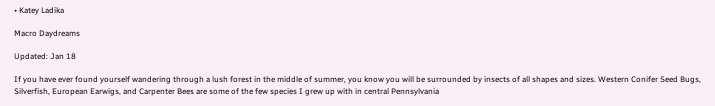• Katey Ladika

Macro Daydreams

Updated: Jan 18

If you have ever found yourself wandering through a lush forest in the middle of summer, you know you will be surrounded by insects of all shapes and sizes. Western Conifer Seed Bugs, Silverfish, European Earwigs, and Carpenter Bees are some of the few species I grew up with in central Pennsylvania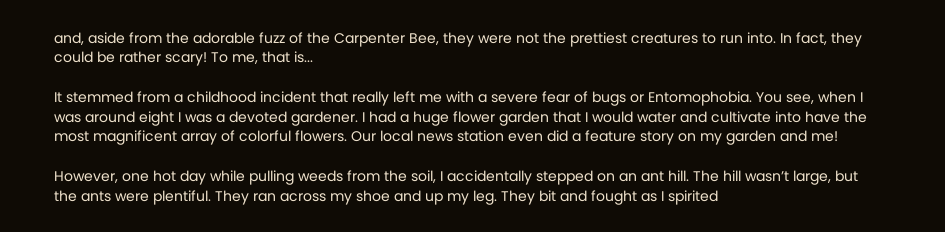and, aside from the adorable fuzz of the Carpenter Bee, they were not the prettiest creatures to run into. In fact, they could be rather scary! To me, that is...

It stemmed from a childhood incident that really left me with a severe fear of bugs or Entomophobia. You see, when I was around eight I was a devoted gardener. I had a huge flower garden that I would water and cultivate into have the most magnificent array of colorful flowers. Our local news station even did a feature story on my garden and me!

However, one hot day while pulling weeds from the soil, I accidentally stepped on an ant hill. The hill wasn’t large, but the ants were plentiful. They ran across my shoe and up my leg. They bit and fought as I spirited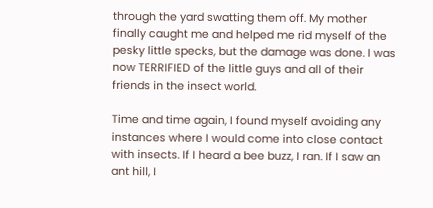through the yard swatting them off. My mother finally caught me and helped me rid myself of the pesky little specks, but the damage was done. I was now TERRIFIED of the little guys and all of their friends in the insect world.

Time and time again, I found myself avoiding any instances where I would come into close contact with insects. If I heard a bee buzz, I ran. If I saw an ant hill, I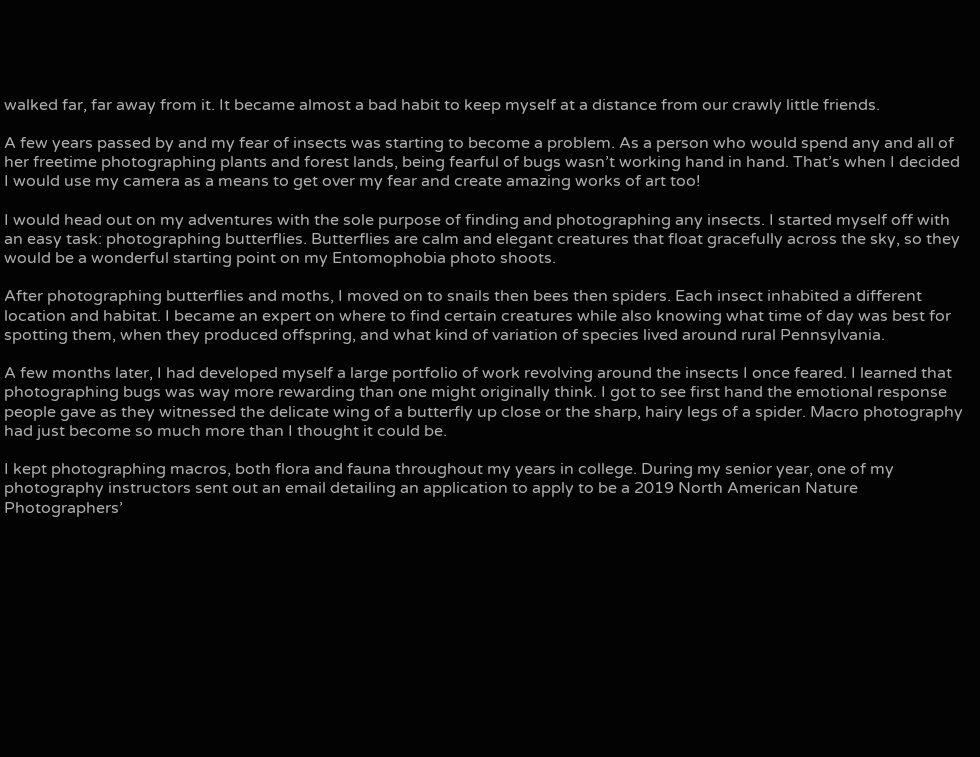walked far, far away from it. It became almost a bad habit to keep myself at a distance from our crawly little friends.

A few years passed by and my fear of insects was starting to become a problem. As a person who would spend any and all of her freetime photographing plants and forest lands, being fearful of bugs wasn’t working hand in hand. That’s when I decided I would use my camera as a means to get over my fear and create amazing works of art too!

I would head out on my adventures with the sole purpose of finding and photographing any insects. I started myself off with an easy task: photographing butterflies. Butterflies are calm and elegant creatures that float gracefully across the sky, so they would be a wonderful starting point on my Entomophobia photo shoots.

After photographing butterflies and moths, I moved on to snails then bees then spiders. Each insect inhabited a different location and habitat. I became an expert on where to find certain creatures while also knowing what time of day was best for spotting them, when they produced offspring, and what kind of variation of species lived around rural Pennsylvania.

A few months later, I had developed myself a large portfolio of work revolving around the insects I once feared. I learned that photographing bugs was way more rewarding than one might originally think. I got to see first hand the emotional response people gave as they witnessed the delicate wing of a butterfly up close or the sharp, hairy legs of a spider. Macro photography had just become so much more than I thought it could be.

I kept photographing macros, both flora and fauna throughout my years in college. During my senior year, one of my photography instructors sent out an email detailing an application to apply to be a 2019 North American Nature Photographers’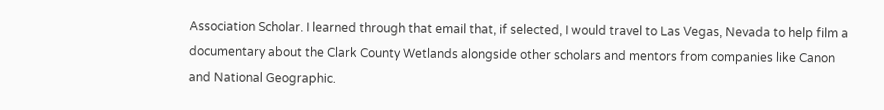Association Scholar. I learned through that email that, if selected, I would travel to Las Vegas, Nevada to help film a documentary about the Clark County Wetlands alongside other scholars and mentors from companies like Canon and National Geographic.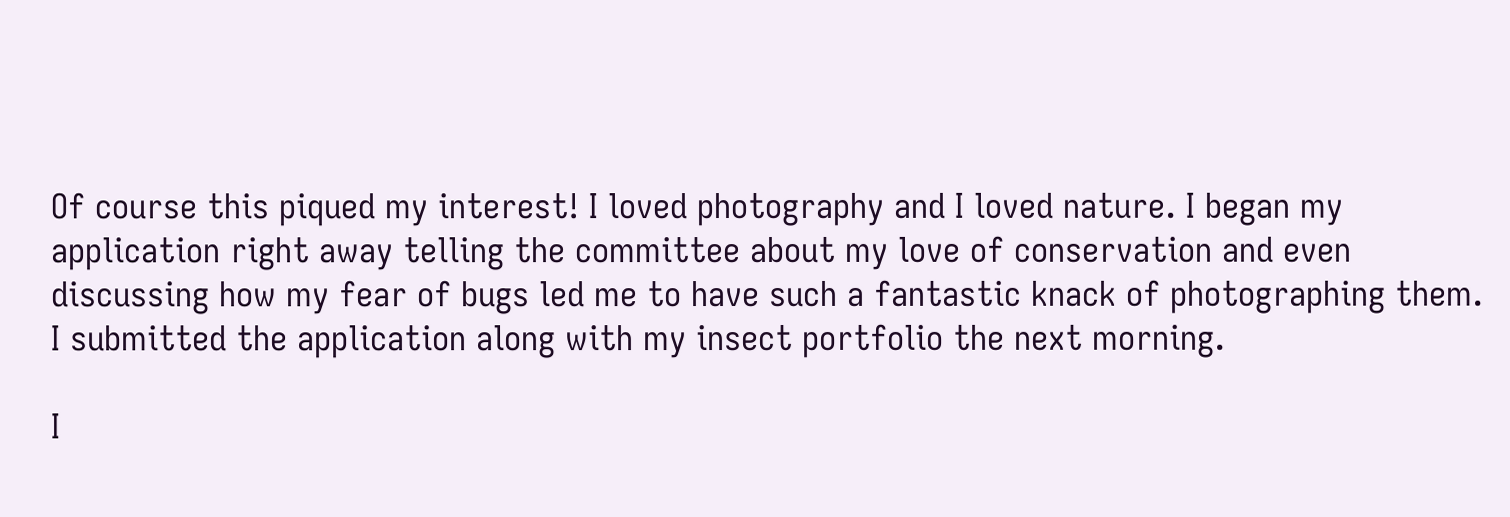Of course this piqued my interest! I loved photography and I loved nature. I began my application right away telling the committee about my love of conservation and even discussing how my fear of bugs led me to have such a fantastic knack of photographing them. I submitted the application along with my insect portfolio the next morning.

I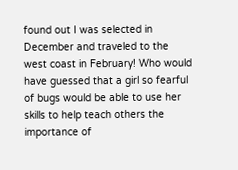found out I was selected in December and traveled to the west coast in February! Who would have guessed that a girl so fearful of bugs would be able to use her skills to help teach others the importance of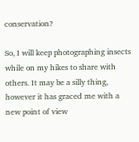conservation?

So, I will keep photographing insects while on my hikes to share with others. It may be a silly thing, however it has graced me with a new point of view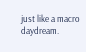just like a macro daydream.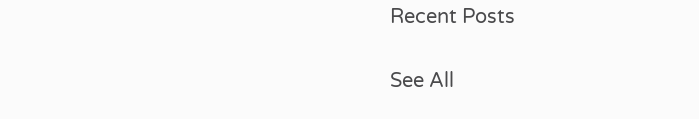Recent Posts

See All